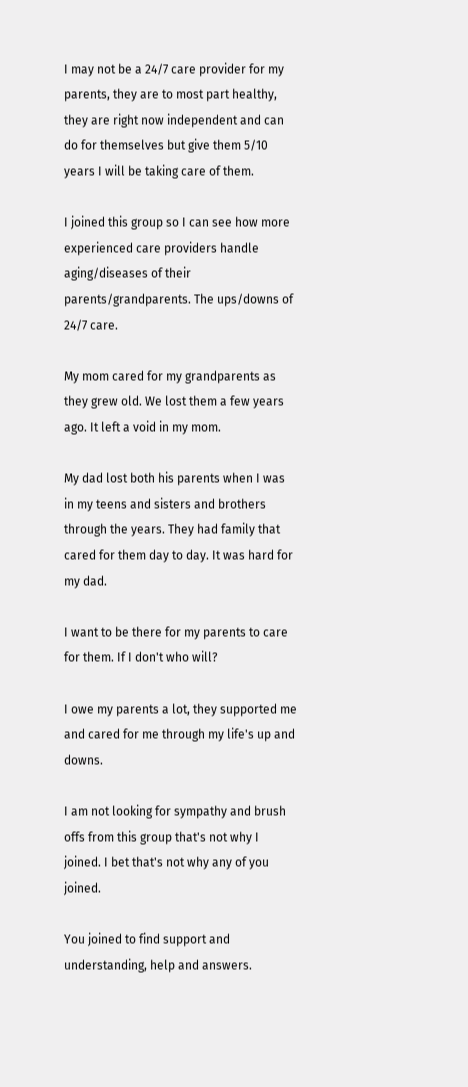I may not be a 24/7 care provider for my parents, they are to most part healthy, they are right now independent and can do for themselves but give them 5/10 years I will be taking care of them.

I joined this group so I can see how more experienced care providers handle aging/diseases of their parents/grandparents. The ups/downs of 24/7 care.

My mom cared for my grandparents as they grew old. We lost them a few years ago. It left a void in my mom.

My dad lost both his parents when I was in my teens and sisters and brothers through the years. They had family that cared for them day to day. It was hard for my dad.

I want to be there for my parents to care for them. If I don't who will?

I owe my parents a lot, they supported me and cared for me through my life's up and downs.

I am not looking for sympathy and brush offs from this group that's not why I joined. I bet that's not why any of you joined.

You joined to find support and understanding, help and answers.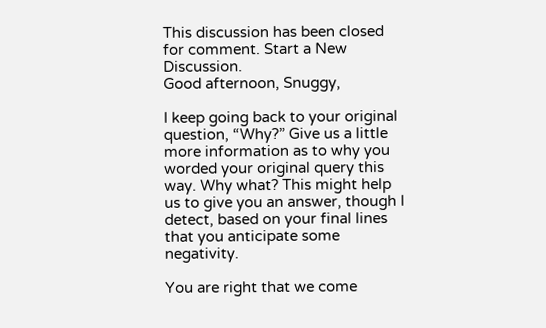This discussion has been closed for comment. Start a New Discussion.
Good afternoon, Snuggy,

I keep going back to your original question, “Why?” Give us a little more information as to why you worded your original query this way. Why what? This might help us to give you an answer, though I detect, based on your final lines that you anticipate some negativity.

You are right that we come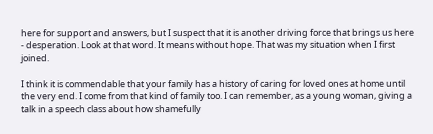here for support and answers, but I suspect that it is another driving force that brings us here - desperation. Look at that word. It means without hope. That was my situation when I first joined.

I think it is commendable that your family has a history of caring for loved ones at home until the very end. I come from that kind of family too. I can remember, as a young woman, giving a talk in a speech class about how shamefully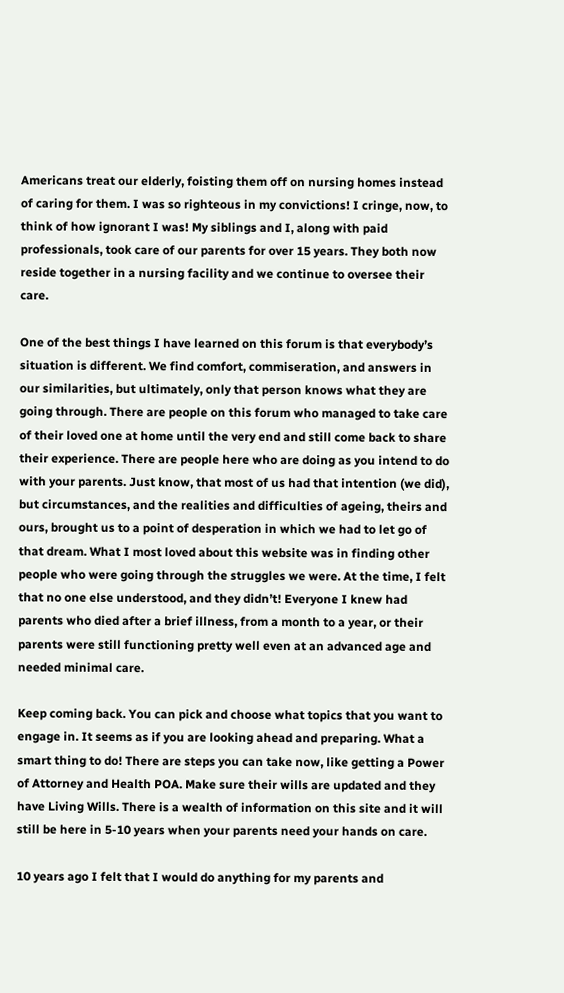Americans treat our elderly, foisting them off on nursing homes instead of caring for them. I was so righteous in my convictions! I cringe, now, to think of how ignorant I was! My siblings and I, along with paid professionals, took care of our parents for over 15 years. They both now reside together in a nursing facility and we continue to oversee their care.

One of the best things I have learned on this forum is that everybody’s situation is different. We find comfort, commiseration, and answers in our similarities, but ultimately, only that person knows what they are going through. There are people on this forum who managed to take care of their loved one at home until the very end and still come back to share their experience. There are people here who are doing as you intend to do with your parents. Just know, that most of us had that intention (we did), but circumstances, and the realities and difficulties of ageing, theirs and ours, brought us to a point of desperation in which we had to let go of that dream. What I most loved about this website was in finding other people who were going through the struggles we were. At the time, I felt that no one else understood, and they didn’t! Everyone I knew had parents who died after a brief illness, from a month to a year, or their parents were still functioning pretty well even at an advanced age and needed minimal care.

Keep coming back. You can pick and choose what topics that you want to engage in. It seems as if you are looking ahead and preparing. What a smart thing to do! There are steps you can take now, like getting a Power of Attorney and Health POA. Make sure their wills are updated and they have Living Wills. There is a wealth of information on this site and it will still be here in 5-10 years when your parents need your hands on care.

10 years ago I felt that I would do anything for my parents and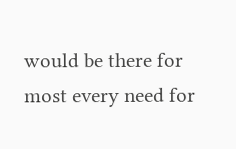would be there for most every need for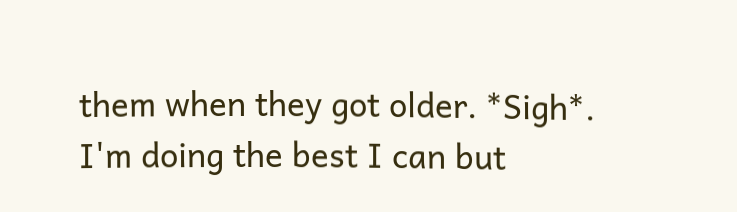them when they got older. *Sigh*. I'm doing the best I can but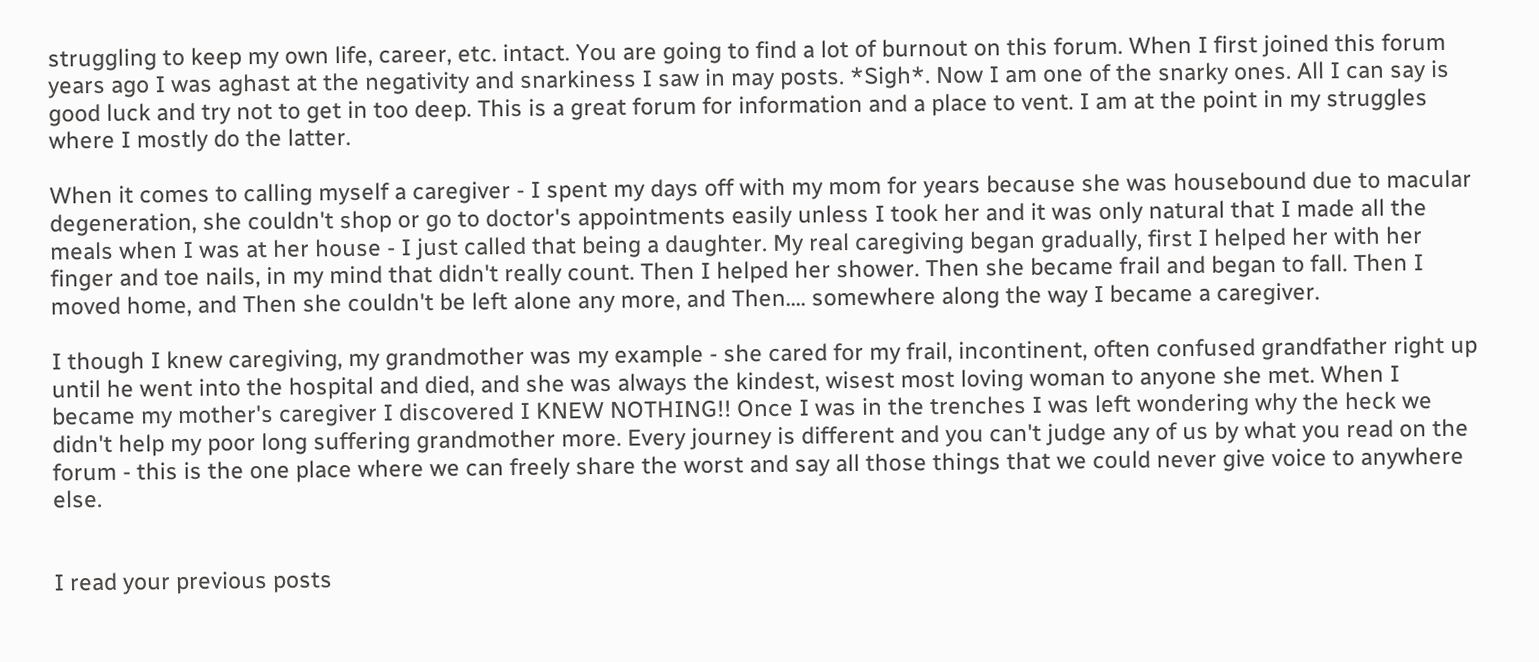struggling to keep my own life, career, etc. intact. You are going to find a lot of burnout on this forum. When I first joined this forum years ago I was aghast at the negativity and snarkiness I saw in may posts. *Sigh*. Now I am one of the snarky ones. All I can say is good luck and try not to get in too deep. This is a great forum for information and a place to vent. I am at the point in my struggles where I mostly do the latter.

When it comes to calling myself a caregiver - I spent my days off with my mom for years because she was housebound due to macular degeneration, she couldn't shop or go to doctor's appointments easily unless I took her and it was only natural that I made all the meals when I was at her house - I just called that being a daughter. My real caregiving began gradually, first I helped her with her finger and toe nails, in my mind that didn't really count. Then I helped her shower. Then she became frail and began to fall. Then I moved home, and Then she couldn't be left alone any more, and Then.... somewhere along the way I became a caregiver.

I though I knew caregiving, my grandmother was my example - she cared for my frail, incontinent, often confused grandfather right up until he went into the hospital and died, and she was always the kindest, wisest most loving woman to anyone she met. When I became my mother's caregiver I discovered I KNEW NOTHING!! Once I was in the trenches I was left wondering why the heck we didn't help my poor long suffering grandmother more. Every journey is different and you can't judge any of us by what you read on the forum - this is the one place where we can freely share the worst and say all those things that we could never give voice to anywhere else.


I read your previous posts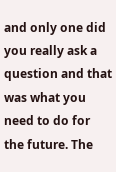and only one did you really ask a question and that was what you need to do for the future. The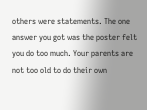others were statements. The one answer you got was the poster felt you do too much. Your parents are not too old to do their own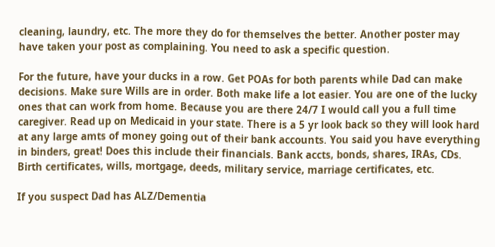cleaning, laundry, etc. The more they do for themselves the better. Another poster may have taken your post as complaining. You need to ask a specific question.

For the future, have your ducks in a row. Get POAs for both parents while Dad can make decisions. Make sure Wills are in order. Both make life a lot easier. You are one of the lucky ones that can work from home. Because you are there 24/7 I would call you a full time caregiver. Read up on Medicaid in your state. There is a 5 yr look back so they will look hard at any large amts of money going out of their bank accounts. You said you have everything in binders, great! Does this include their financials. Bank accts, bonds, shares, IRAs, CDs. Birth certificates, wills, mortgage, deeds, military service, marriage certificates, etc.

If you suspect Dad has ALZ/Dementia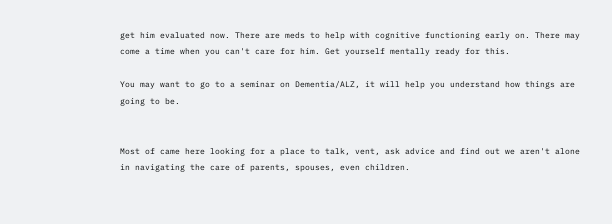get him evaluated now. There are meds to help with cognitive functioning early on. There may come a time when you can't care for him. Get yourself mentally ready for this.

You may want to go to a seminar on Dementia/ALZ, it will help you understand how things are going to be.


Most of came here looking for a place to talk, vent, ask advice and find out we aren't alone in navigating the care of parents, spouses, even children.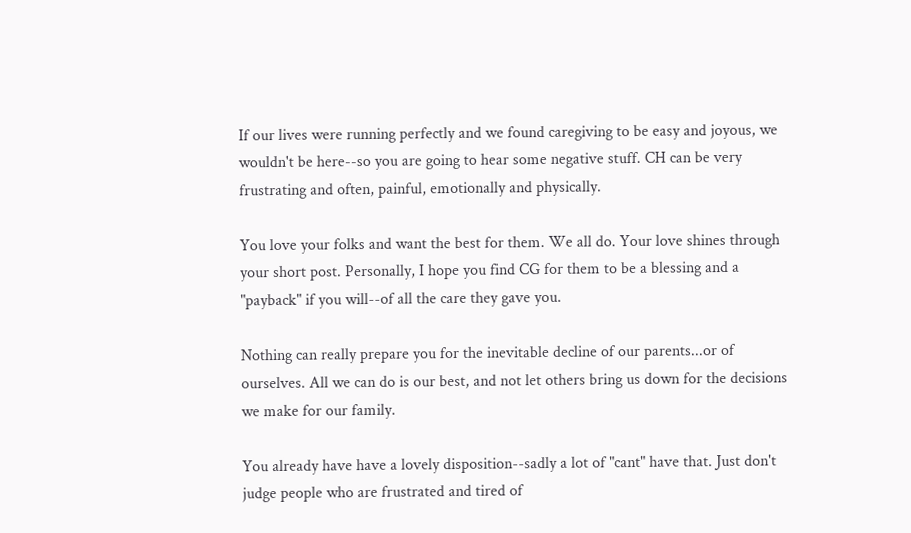If our lives were running perfectly and we found caregiving to be easy and joyous, we wouldn't be here--so you are going to hear some negative stuff. CH can be very frustrating and often, painful, emotionally and physically.

You love your folks and want the best for them. We all do. Your love shines through your short post. Personally, I hope you find CG for them to be a blessing and a "payback" if you will--of all the care they gave you.

Nothing can really prepare you for the inevitable decline of our parents...or of ourselves. All we can do is our best, and not let others bring us down for the decisions we make for our family.

You already have have a lovely disposition--sadly a lot of "cant" have that. Just don't judge people who are frustrated and tired of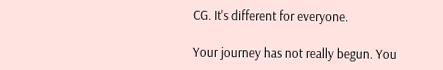CG. It's different for everyone.

Your journey has not really begun. You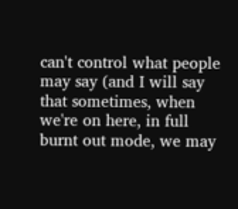can't control what people may say (and I will say that sometimes, when we're on here, in full burnt out mode, we may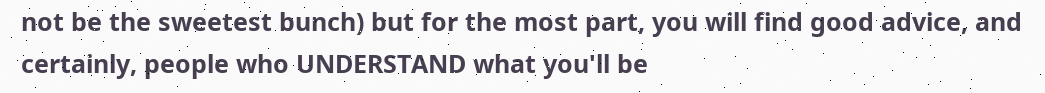not be the sweetest bunch) but for the most part, you will find good advice, and certainly, people who UNDERSTAND what you'll be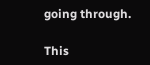going through.

This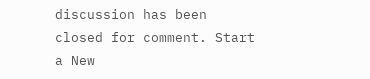discussion has been closed for comment. Start a New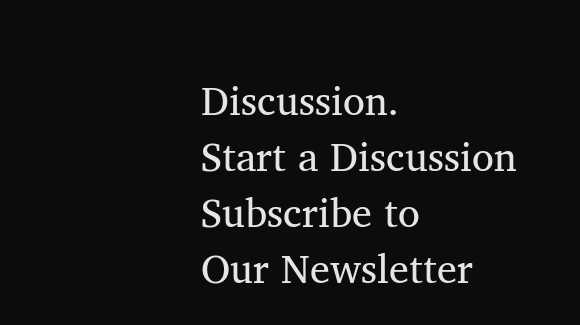Discussion.
Start a Discussion
Subscribe to
Our Newsletter